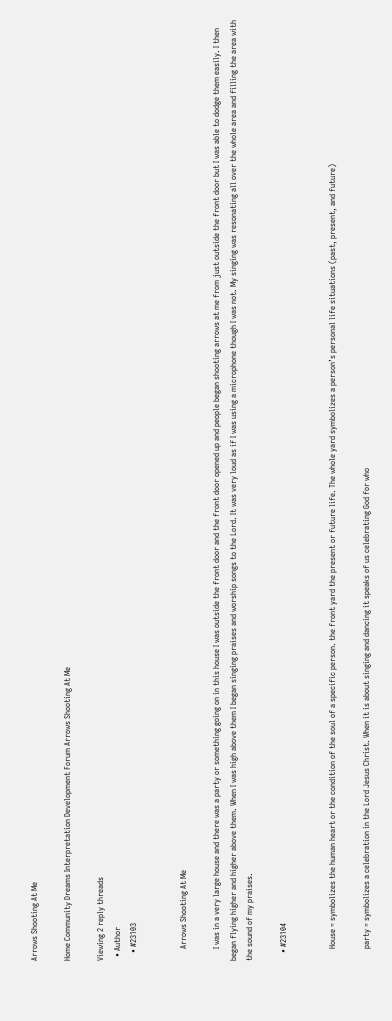Arrows Shooting At Me

Home Community Dreams Interpretation Development Forum Arrows Shooting At Me

Viewing 2 reply threads
  • Author
    • #23103


      Arrows Shooting At Me

      I was in a very large house and there was a party or something going on in this house I was outside the front door and the front door opened up and people began shooting arrows at me from just outside the front door but I was able to dodge them easily. I then began flying higher and higher above them. When I was high above them I began singing praises and worship songs to the Lord. It was very loud as if I was using a microphone though I was not. My singing was resonating all over the whole area and filling the area with the sound of my praises.

    • #23104


      House = symbolizes the human heart or the condition of the soul of a specific person. the front yard the present or future life. The whole yard symbolizes a person’s personal life situations (past, present, and future)

      party = symbolizes a celebration in the Lord Jesus Christ. When it is about singing and dancing it speaks of us celebrating God for who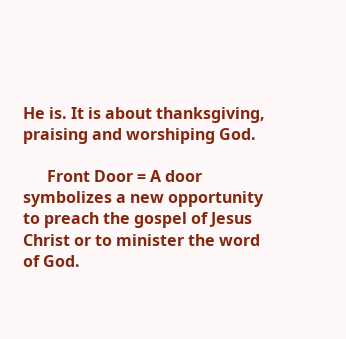He is. It is about thanksgiving, praising and worshiping God.

      Front Door = A door symbolizes a new opportunity to preach the gospel of Jesus Christ or to minister the word of God.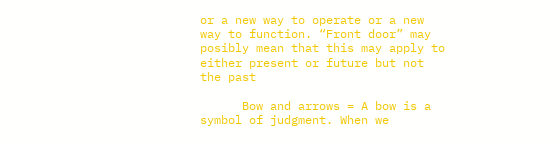or a new way to operate or a new way to function. “Front door” may posibly mean that this may apply to either present or future but not the past

      Bow and arrows = A bow is a symbol of judgment. When we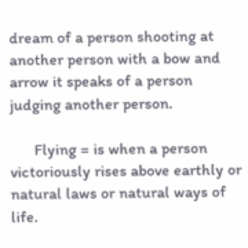dream of a person shooting at another person with a bow and arrow it speaks of a person judging another person.

      Flying = is when a person victoriously rises above earthly or natural laws or natural ways of life.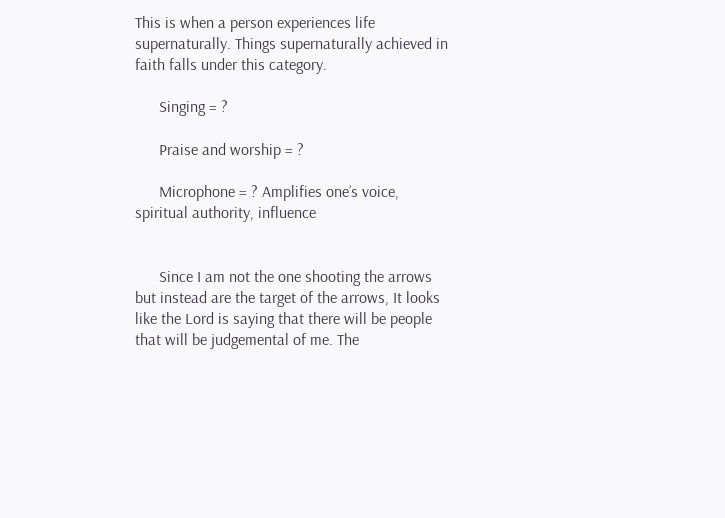This is when a person experiences life supernaturally. Things supernaturally achieved in faith falls under this category.

      Singing = ?

      Praise and worship = ?

      Microphone = ? Amplifies one’s voice, spiritual authority, influence


      Since I am not the one shooting the arrows but instead are the target of the arrows, It looks like the Lord is saying that there will be people that will be judgemental of me. The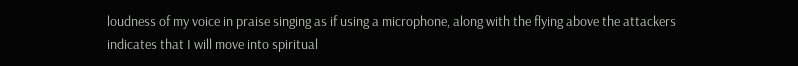loudness of my voice in praise singing as if using a microphone, along with the flying above the attackers indicates that I will move into spiritual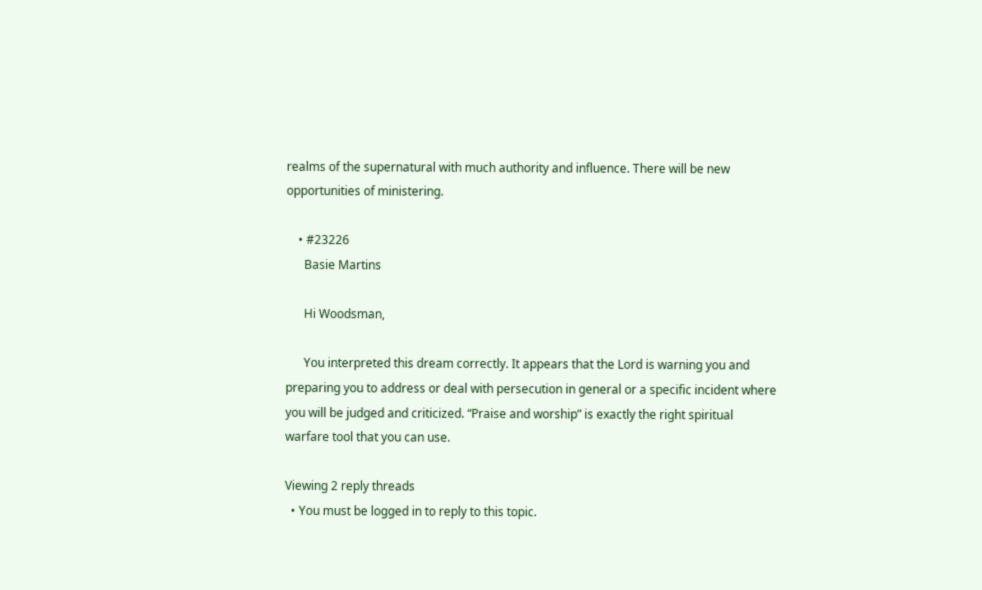realms of the supernatural with much authority and influence. There will be new opportunities of ministering.

    • #23226
      Basie Martins

      Hi Woodsman,

      You interpreted this dream correctly. It appears that the Lord is warning you and preparing you to address or deal with persecution in general or a specific incident where you will be judged and criticized. “Praise and worship” is exactly the right spiritual warfare tool that you can use.

Viewing 2 reply threads
  • You must be logged in to reply to this topic.